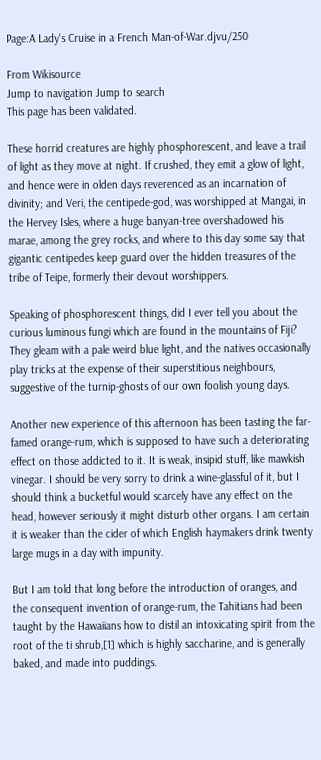Page:A Lady's Cruise in a French Man-of-War.djvu/250

From Wikisource
Jump to navigation Jump to search
This page has been validated.

These horrid creatures are highly phosphorescent, and leave a trail of light as they move at night. If crushed, they emit a glow of light, and hence were in olden days reverenced as an incarnation of divinity; and Veri, the centipede-god, was worshipped at Mangai, in the Hervey Isles, where a huge banyan-tree overshadowed his marae, among the grey rocks, and where to this day some say that gigantic centipedes keep guard over the hidden treasures of the tribe of Teipe, formerly their devout worshippers.

Speaking of phosphorescent things, did I ever tell you about the curious luminous fungi which are found in the mountains of Fiji? They gleam with a pale weird blue light, and the natives occasionally play tricks at the expense of their superstitious neighbours, suggestive of the turnip-ghosts of our own foolish young days.

Another new experience of this afternoon has been tasting the far-famed orange-rum, which is supposed to have such a deteriorating effect on those addicted to it. It is weak, insipid stuff, like mawkish vinegar. I should be very sorry to drink a wine-glassful of it, but I should think a bucketful would scarcely have any effect on the head, however seriously it might disturb other organs. I am certain it is weaker than the cider of which English haymakers drink twenty large mugs in a day with impunity.

But I am told that long before the introduction of oranges, and the consequent invention of orange-rum, the Tahitians had been taught by the Hawaiians how to distil an intoxicating spirit from the root of the ti shrub,[1] which is highly saccharine, and is generally baked, and made into puddings.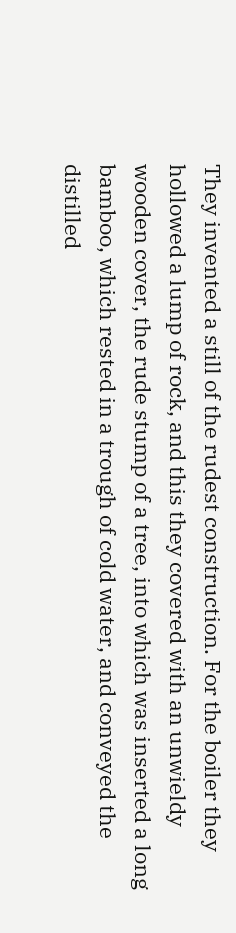They invented a still of the rudest construction. For the boiler they hollowed a lump of rock, and this they covered with an unwieldy wooden cover, the rude stump of a tree, into which was inserted a long bamboo, which rested in a trough of cold water, and conveyed the distilled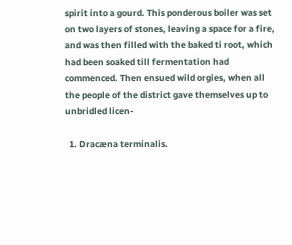spirit into a gourd. This ponderous boiler was set on two layers of stones, leaving a space for a fire, and was then filled with the baked ti root, which had been soaked till fermentation had commenced. Then ensued wild orgies, when all the people of the district gave themselves up to unbridled licen-

  1. Dracæna terminalis.